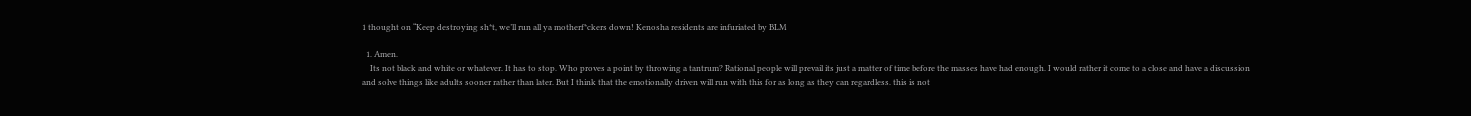1 thought on “Keep destroying sh*t, we’ll run all ya motherf*ckers down! Kenosha residents are infuriated by BLM

  1. Amen.
    Its not black and white or whatever. It has to stop. Who proves a point by throwing a tantrum? Rational people will prevail its just a matter of time before the masses have had enough. I would rather it come to a close and have a discussion and solve things like adults sooner rather than later. But I think that the emotionally driven will run with this for as long as they can regardless. this is not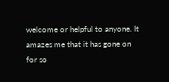welcome or helpful to anyone. It amazes me that it has gone on for so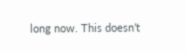long now. This doesn’t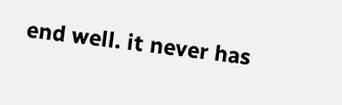end well. it never has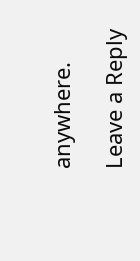anywhere.

Leave a Reply